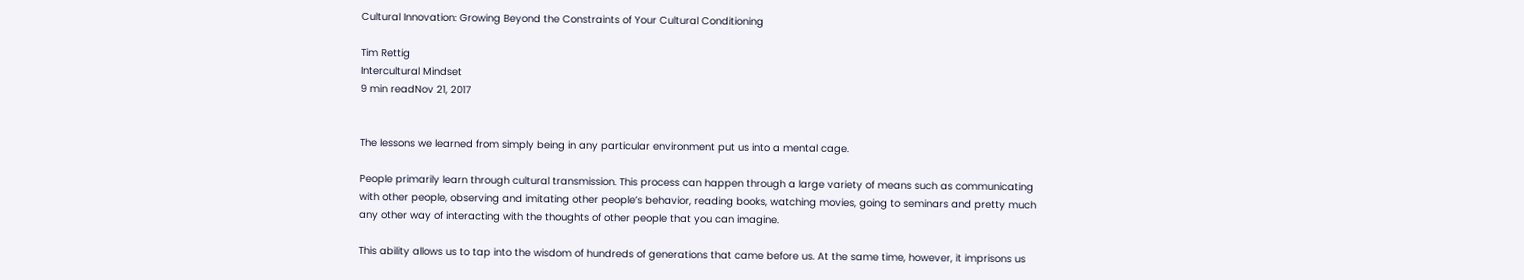Cultural Innovation: Growing Beyond the Constraints of Your Cultural Conditioning

Tim Rettig
Intercultural Mindset
9 min readNov 21, 2017


The lessons we learned from simply being in any particular environment put us into a mental cage.

People primarily learn through cultural transmission. This process can happen through a large variety of means such as communicating with other people, observing and imitating other people’s behavior, reading books, watching movies, going to seminars and pretty much any other way of interacting with the thoughts of other people that you can imagine.

This ability allows us to tap into the wisdom of hundreds of generations that came before us. At the same time, however, it imprisons us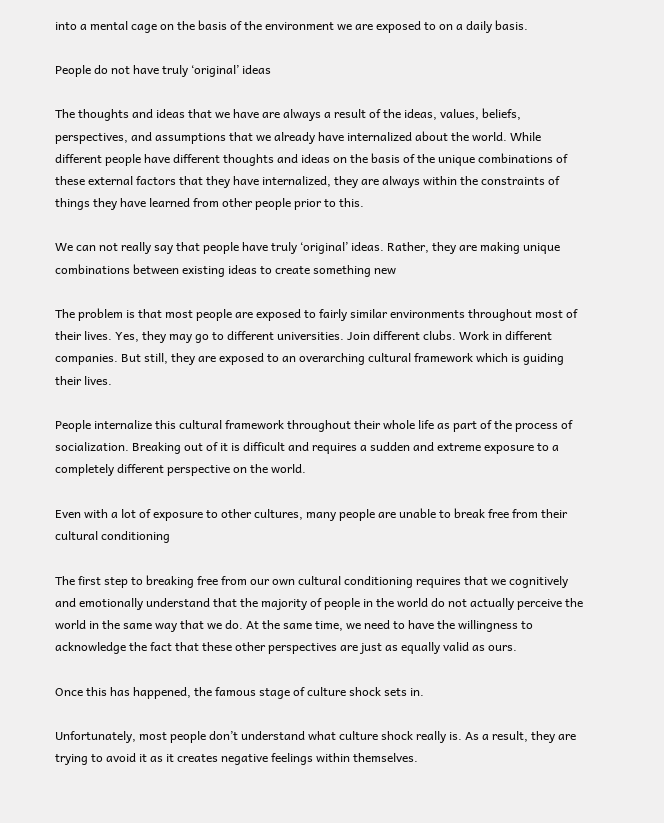into a mental cage on the basis of the environment we are exposed to on a daily basis.

People do not have truly ‘original’ ideas

The thoughts and ideas that we have are always a result of the ideas, values, beliefs, perspectives, and assumptions that we already have internalized about the world. While different people have different thoughts and ideas on the basis of the unique combinations of these external factors that they have internalized, they are always within the constraints of things they have learned from other people prior to this.

We can not really say that people have truly ‘original’ ideas. Rather, they are making unique combinations between existing ideas to create something new

The problem is that most people are exposed to fairly similar environments throughout most of their lives. Yes, they may go to different universities. Join different clubs. Work in different companies. But still, they are exposed to an overarching cultural framework which is guiding their lives.

People internalize this cultural framework throughout their whole life as part of the process of socialization. Breaking out of it is difficult and requires a sudden and extreme exposure to a completely different perspective on the world.

Even with a lot of exposure to other cultures, many people are unable to break free from their cultural conditioning

The first step to breaking free from our own cultural conditioning requires that we cognitively and emotionally understand that the majority of people in the world do not actually perceive the world in the same way that we do. At the same time, we need to have the willingness to acknowledge the fact that these other perspectives are just as equally valid as ours.

Once this has happened, the famous stage of culture shock sets in.

Unfortunately, most people don’t understand what culture shock really is. As a result, they are trying to avoid it as it creates negative feelings within themselves.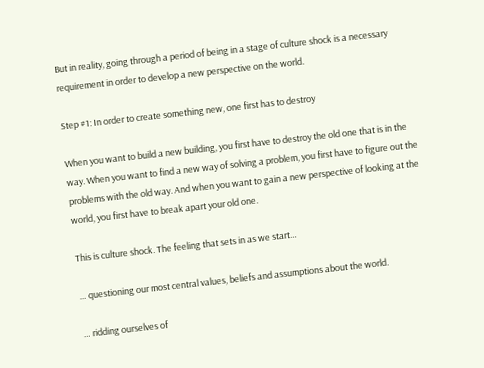But in reality, going through a period of being in a stage of culture shock is a necessary requirement in order to develop a new perspective on the world.

Step #1: In order to create something new, one first has to destroy

When you want to build a new building, you first have to destroy the old one that is in the way. When you want to find a new way of solving a problem, you first have to figure out the problems with the old way. And when you want to gain a new perspective of looking at the world, you first have to break apart your old one.

This is culture shock. The feeling that sets in as we start…

… questioning our most central values, beliefs and assumptions about the world.

… ridding ourselves of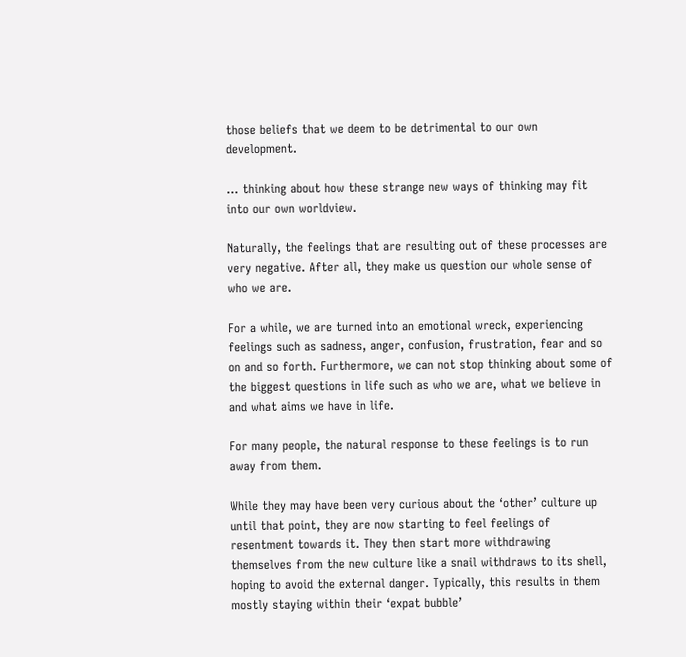those beliefs that we deem to be detrimental to our own development.

… thinking about how these strange new ways of thinking may fit into our own worldview.

Naturally, the feelings that are resulting out of these processes are very negative. After all, they make us question our whole sense of who we are.

For a while, we are turned into an emotional wreck, experiencing feelings such as sadness, anger, confusion, frustration, fear and so on and so forth. Furthermore, we can not stop thinking about some of the biggest questions in life such as who we are, what we believe in and what aims we have in life.

For many people, the natural response to these feelings is to run away from them.

While they may have been very curious about the ‘other’ culture up until that point, they are now starting to feel feelings of resentment towards it. They then start more withdrawing themselves from the new culture like a snail withdraws to its shell, hoping to avoid the external danger. Typically, this results in them mostly staying within their ‘expat bubble’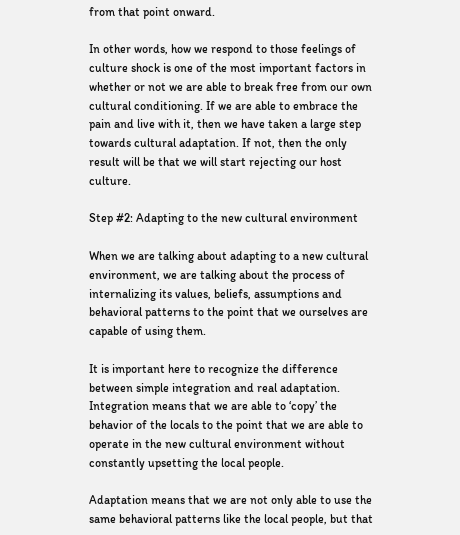from that point onward.

In other words, how we respond to those feelings of culture shock is one of the most important factors in whether or not we are able to break free from our own cultural conditioning. If we are able to embrace the pain and live with it, then we have taken a large step towards cultural adaptation. If not, then the only result will be that we will start rejecting our host culture.

Step #2: Adapting to the new cultural environment

When we are talking about adapting to a new cultural environment, we are talking about the process of internalizing its values, beliefs, assumptions and behavioral patterns to the point that we ourselves are capable of using them.

It is important here to recognize the difference between simple integration and real adaptation. Integration means that we are able to ‘copy’ the behavior of the locals to the point that we are able to operate in the new cultural environment without constantly upsetting the local people.

Adaptation means that we are not only able to use the same behavioral patterns like the local people, but that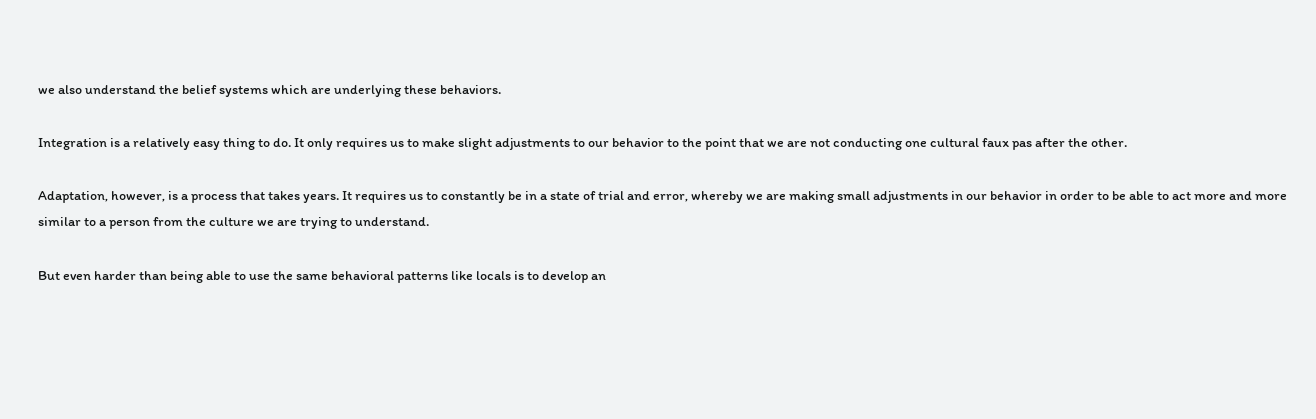we also understand the belief systems which are underlying these behaviors.

Integration is a relatively easy thing to do. It only requires us to make slight adjustments to our behavior to the point that we are not conducting one cultural faux pas after the other.

Adaptation, however, is a process that takes years. It requires us to constantly be in a state of trial and error, whereby we are making small adjustments in our behavior in order to be able to act more and more similar to a person from the culture we are trying to understand.

But even harder than being able to use the same behavioral patterns like locals is to develop an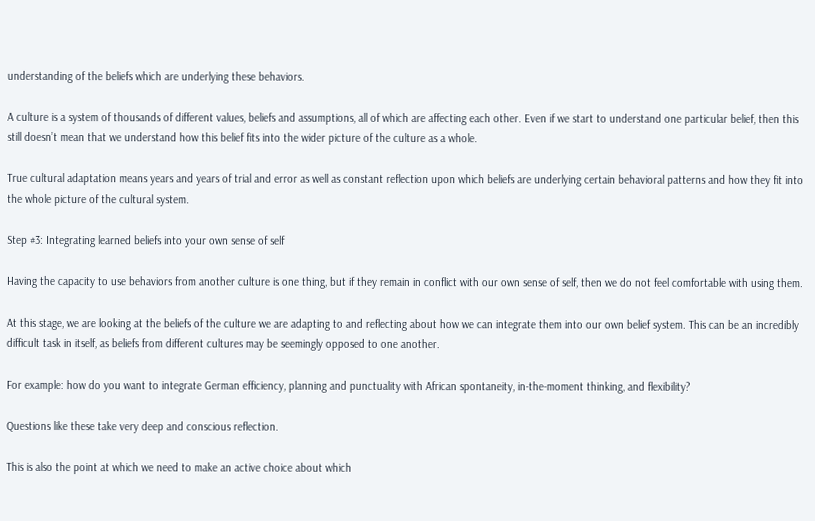understanding of the beliefs which are underlying these behaviors.

A culture is a system of thousands of different values, beliefs and assumptions, all of which are affecting each other. Even if we start to understand one particular belief, then this still doesn’t mean that we understand how this belief fits into the wider picture of the culture as a whole.

True cultural adaptation means years and years of trial and error as well as constant reflection upon which beliefs are underlying certain behavioral patterns and how they fit into the whole picture of the cultural system.

Step #3: Integrating learned beliefs into your own sense of self

Having the capacity to use behaviors from another culture is one thing, but if they remain in conflict with our own sense of self, then we do not feel comfortable with using them.

At this stage, we are looking at the beliefs of the culture we are adapting to and reflecting about how we can integrate them into our own belief system. This can be an incredibly difficult task in itself, as beliefs from different cultures may be seemingly opposed to one another.

For example: how do you want to integrate German efficiency, planning and punctuality with African spontaneity, in-the-moment thinking, and flexibility?

Questions like these take very deep and conscious reflection.

This is also the point at which we need to make an active choice about which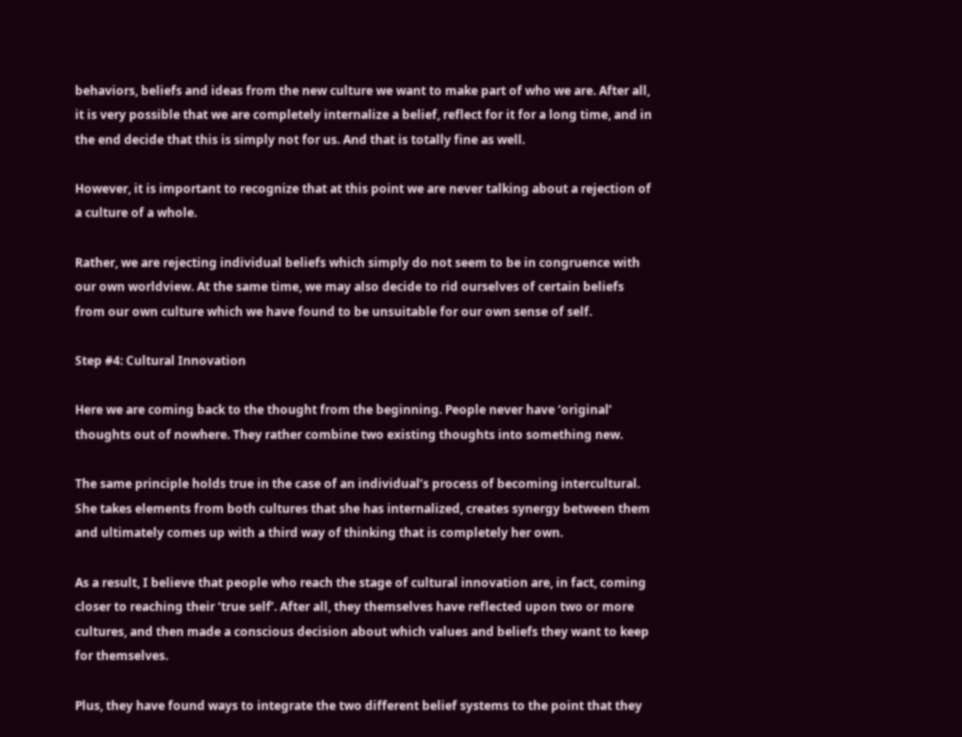behaviors, beliefs and ideas from the new culture we want to make part of who we are. After all, it is very possible that we are completely internalize a belief, reflect for it for a long time, and in the end decide that this is simply not for us. And that is totally fine as well.

However, it is important to recognize that at this point we are never talking about a rejection of a culture of a whole.

Rather, we are rejecting individual beliefs which simply do not seem to be in congruence with our own worldview. At the same time, we may also decide to rid ourselves of certain beliefs from our own culture which we have found to be unsuitable for our own sense of self.

Step #4: Cultural Innovation

Here we are coming back to the thought from the beginning. People never have ‘original’ thoughts out of nowhere. They rather combine two existing thoughts into something new.

The same principle holds true in the case of an individual’s process of becoming intercultural. She takes elements from both cultures that she has internalized, creates synergy between them and ultimately comes up with a third way of thinking that is completely her own.

As a result, I believe that people who reach the stage of cultural innovation are, in fact, coming closer to reaching their ‘true self’. After all, they themselves have reflected upon two or more cultures, and then made a conscious decision about which values and beliefs they want to keep for themselves.

Plus, they have found ways to integrate the two different belief systems to the point that they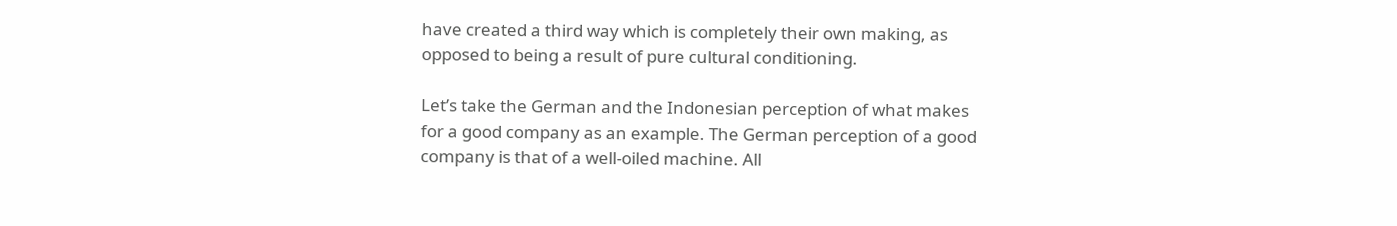have created a third way which is completely their own making, as opposed to being a result of pure cultural conditioning.

Let’s take the German and the Indonesian perception of what makes for a good company as an example. The German perception of a good company is that of a well-oiled machine. All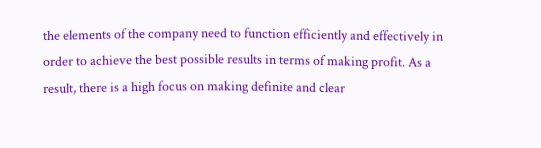the elements of the company need to function efficiently and effectively in order to achieve the best possible results in terms of making profit. As a result, there is a high focus on making definite and clear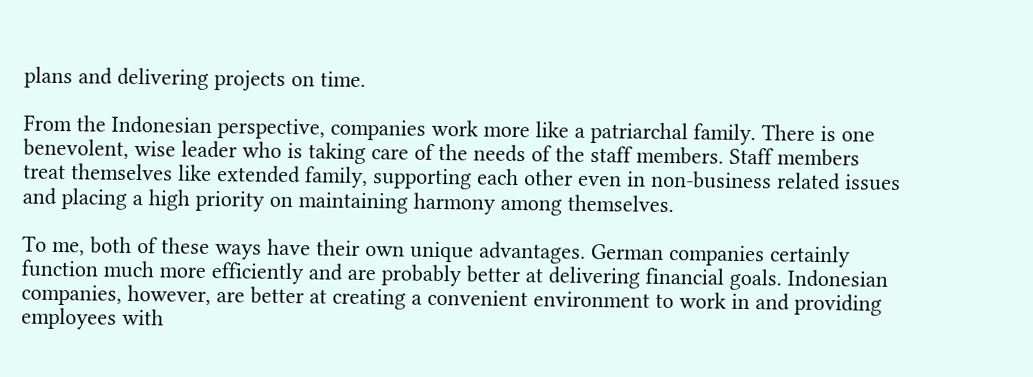plans and delivering projects on time.

From the Indonesian perspective, companies work more like a patriarchal family. There is one benevolent, wise leader who is taking care of the needs of the staff members. Staff members treat themselves like extended family, supporting each other even in non-business related issues and placing a high priority on maintaining harmony among themselves.

To me, both of these ways have their own unique advantages. German companies certainly function much more efficiently and are probably better at delivering financial goals. Indonesian companies, however, are better at creating a convenient environment to work in and providing employees with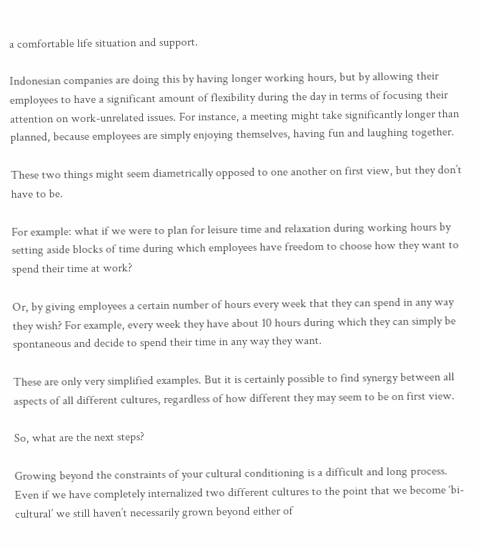a comfortable life situation and support.

Indonesian companies are doing this by having longer working hours, but by allowing their employees to have a significant amount of flexibility during the day in terms of focusing their attention on work-unrelated issues. For instance, a meeting might take significantly longer than planned, because employees are simply enjoying themselves, having fun and laughing together.

These two things might seem diametrically opposed to one another on first view, but they don’t have to be.

For example: what if we were to plan for leisure time and relaxation during working hours by setting aside blocks of time during which employees have freedom to choose how they want to spend their time at work?

Or, by giving employees a certain number of hours every week that they can spend in any way they wish? For example, every week they have about 10 hours during which they can simply be spontaneous and decide to spend their time in any way they want.

These are only very simplified examples. But it is certainly possible to find synergy between all aspects of all different cultures, regardless of how different they may seem to be on first view.

So, what are the next steps?

Growing beyond the constraints of your cultural conditioning is a difficult and long process. Even if we have completely internalized two different cultures to the point that we become ‘bi-cultural’ we still haven’t necessarily grown beyond either of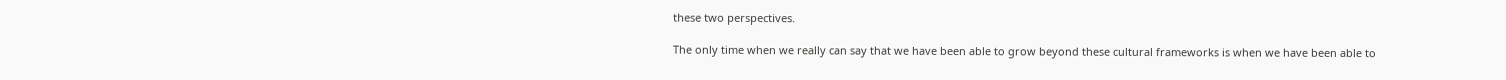these two perspectives.

The only time when we really can say that we have been able to grow beyond these cultural frameworks is when we have been able to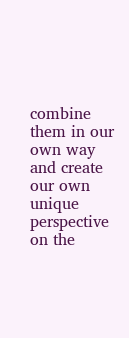combine them in our own way and create our own unique perspective on the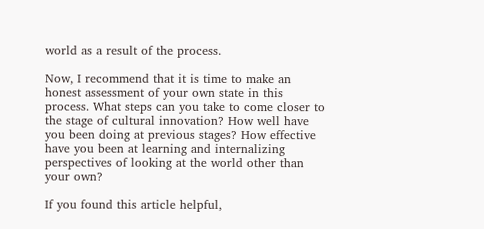world as a result of the process.

Now, I recommend that it is time to make an honest assessment of your own state in this process. What steps can you take to come closer to the stage of cultural innovation? How well have you been doing at previous stages? How effective have you been at learning and internalizing perspectives of looking at the world other than your own?

If you found this article helpful,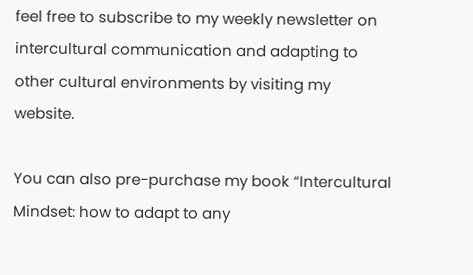feel free to subscribe to my weekly newsletter on intercultural communication and adapting to other cultural environments by visiting my website.

You can also pre-purchase my book “Intercultural Mindset: how to adapt to any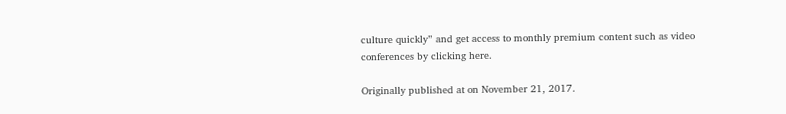culture quickly” and get access to monthly premium content such as video conferences by clicking here.

Originally published at on November 21, 2017.